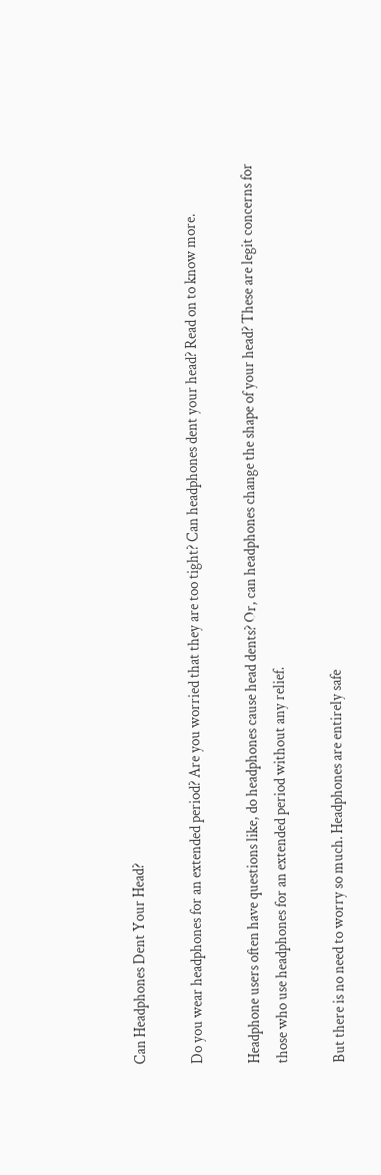Can Headphones Dent Your Head?

Do you wear headphones for an extended period? Are you worried that they are too tight? Can headphones dent your head? Read on to know more.

Headphone users often have questions like, do headphones cause head dents? Or, can headphones change the shape of your head? These are legit concerns for those who use headphones for an extended period without any relief.

But there is no need to worry so much. Headphones are entirely safe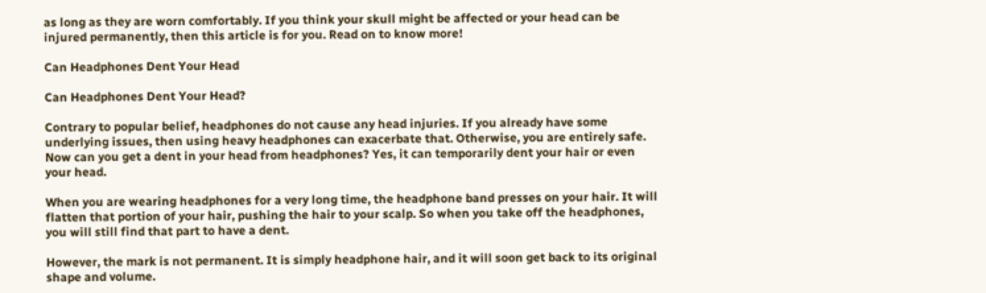as long as they are worn comfortably. If you think your skull might be affected or your head can be injured permanently, then this article is for you. Read on to know more!

Can Headphones Dent Your Head

Can Headphones Dent Your Head?

Contrary to popular belief, headphones do not cause any head injuries. If you already have some underlying issues, then using heavy headphones can exacerbate that. Otherwise, you are entirely safe. Now can you get a dent in your head from headphones? Yes, it can temporarily dent your hair or even your head.

When you are wearing headphones for a very long time, the headphone band presses on your hair. It will flatten that portion of your hair, pushing the hair to your scalp. So when you take off the headphones, you will still find that part to have a dent.

However, the mark is not permanent. It is simply headphone hair, and it will soon get back to its original shape and volume.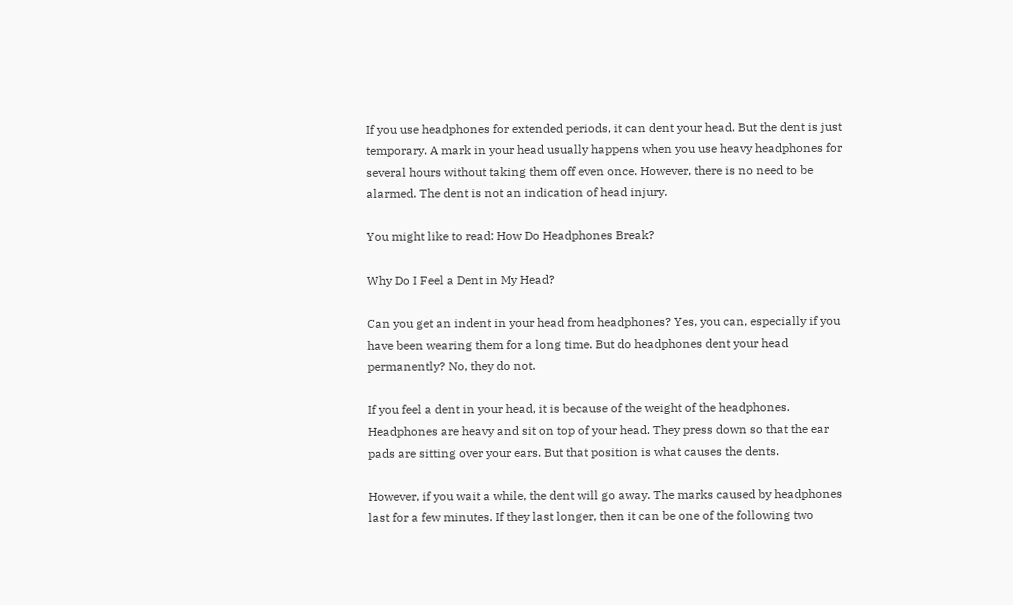If you use headphones for extended periods, it can dent your head. But the dent is just temporary. A mark in your head usually happens when you use heavy headphones for several hours without taking them off even once. However, there is no need to be alarmed. The dent is not an indication of head injury.

You might like to read: How Do Headphones Break?

Why Do I Feel a Dent in My Head?

Can you get an indent in your head from headphones? Yes, you can, especially if you have been wearing them for a long time. But do headphones dent your head permanently? No, they do not.

If you feel a dent in your head, it is because of the weight of the headphones. Headphones are heavy and sit on top of your head. They press down so that the ear pads are sitting over your ears. But that position is what causes the dents.

However, if you wait a while, the dent will go away. The marks caused by headphones last for a few minutes. If they last longer, then it can be one of the following two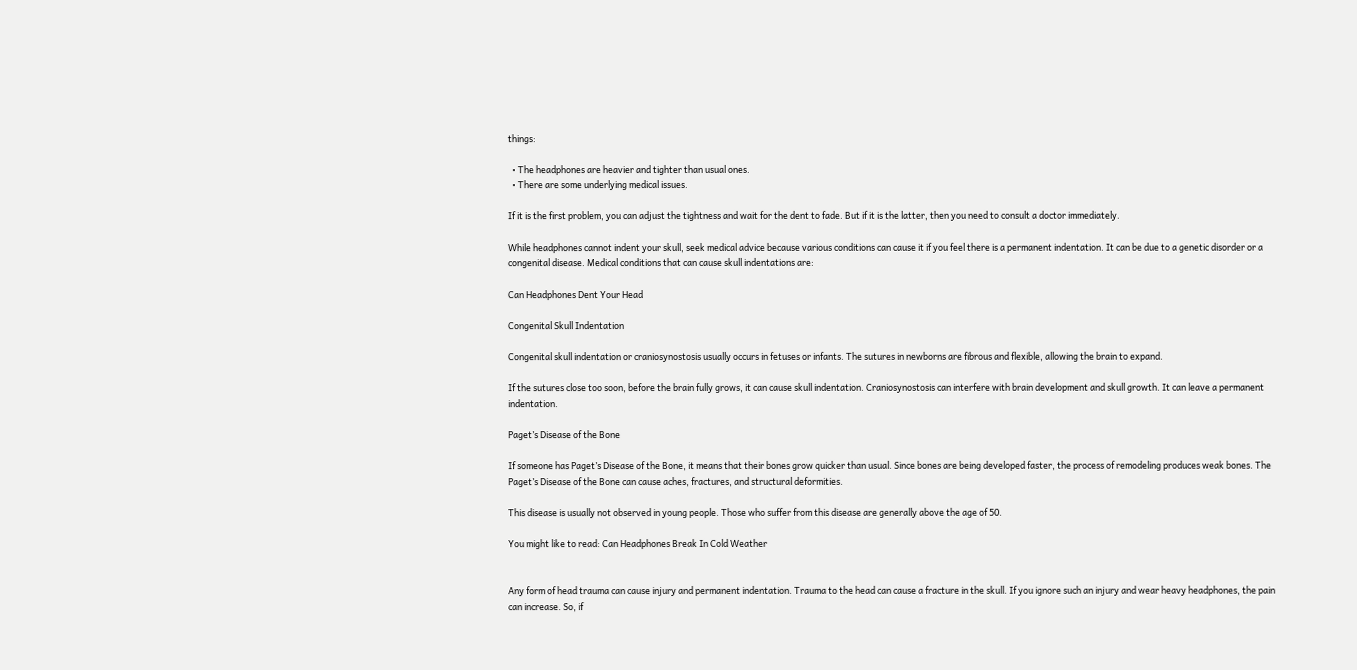things:

  • The headphones are heavier and tighter than usual ones.
  • There are some underlying medical issues.

If it is the first problem, you can adjust the tightness and wait for the dent to fade. But if it is the latter, then you need to consult a doctor immediately.

While headphones cannot indent your skull, seek medical advice because various conditions can cause it if you feel there is a permanent indentation. It can be due to a genetic disorder or a congenital disease. Medical conditions that can cause skull indentations are:

Can Headphones Dent Your Head

Congenital Skull Indentation

Congenital skull indentation or craniosynostosis usually occurs in fetuses or infants. The sutures in newborns are fibrous and flexible, allowing the brain to expand.

If the sutures close too soon, before the brain fully grows, it can cause skull indentation. Craniosynostosis can interfere with brain development and skull growth. It can leave a permanent indentation.

Paget’s Disease of the Bone

If someone has Paget’s Disease of the Bone, it means that their bones grow quicker than usual. Since bones are being developed faster, the process of remodeling produces weak bones. The Paget’s Disease of the Bone can cause aches, fractures, and structural deformities.

This disease is usually not observed in young people. Those who suffer from this disease are generally above the age of 50.

You might like to read: Can Headphones Break In Cold Weather


Any form of head trauma can cause injury and permanent indentation. Trauma to the head can cause a fracture in the skull. If you ignore such an injury and wear heavy headphones, the pain can increase. So, if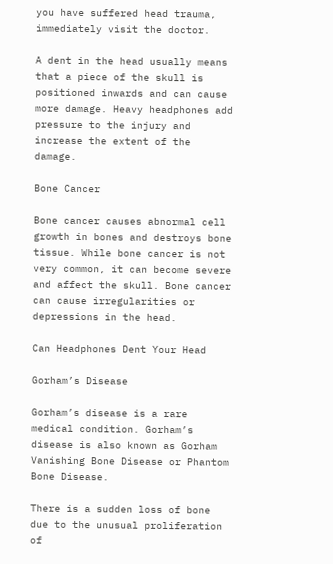you have suffered head trauma, immediately visit the doctor.

A dent in the head usually means that a piece of the skull is positioned inwards and can cause more damage. Heavy headphones add pressure to the injury and increase the extent of the damage.

Bone Cancer

Bone cancer causes abnormal cell growth in bones and destroys bone tissue. While bone cancer is not very common, it can become severe and affect the skull. Bone cancer can cause irregularities or depressions in the head.

Can Headphones Dent Your Head

Gorham’s Disease

Gorham’s disease is a rare medical condition. Gorham’s disease is also known as Gorham Vanishing Bone Disease or Phantom Bone Disease.

There is a sudden loss of bone due to the unusual proliferation of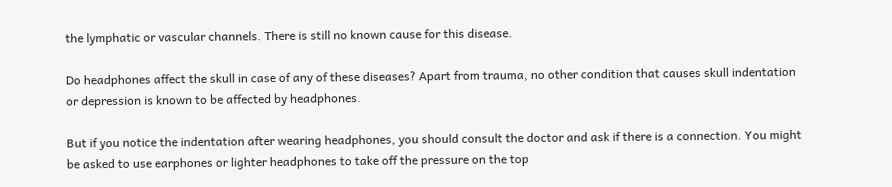the lymphatic or vascular channels. There is still no known cause for this disease.

Do headphones affect the skull in case of any of these diseases? Apart from trauma, no other condition that causes skull indentation or depression is known to be affected by headphones.

But if you notice the indentation after wearing headphones, you should consult the doctor and ask if there is a connection. You might be asked to use earphones or lighter headphones to take off the pressure on the top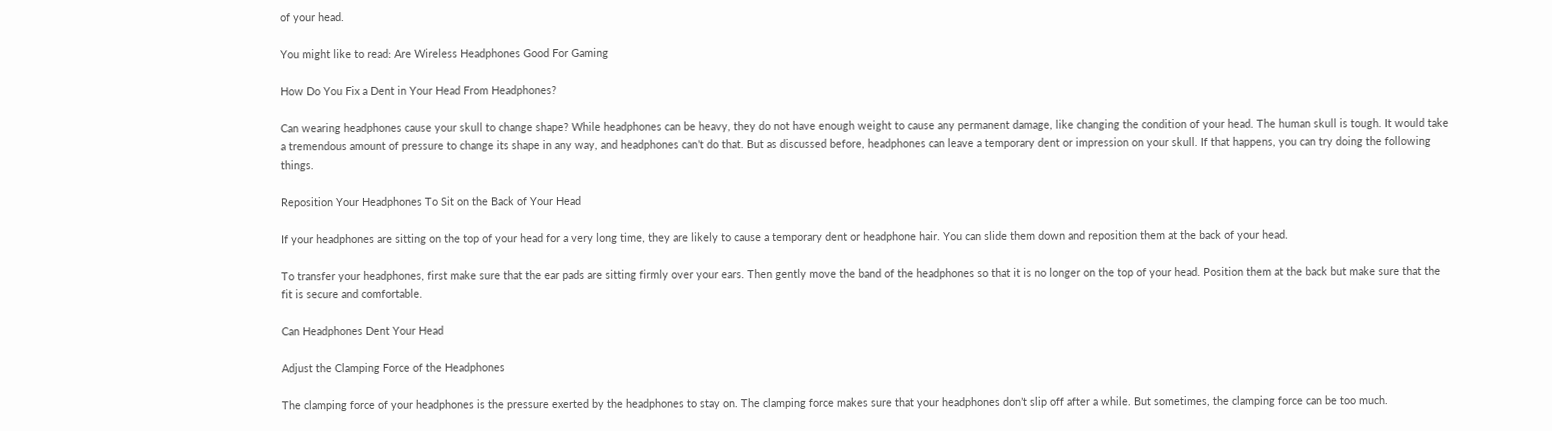of your head.

You might like to read: Are Wireless Headphones Good For Gaming

How Do You Fix a Dent in Your Head From Headphones?

Can wearing headphones cause your skull to change shape? While headphones can be heavy, they do not have enough weight to cause any permanent damage, like changing the condition of your head. The human skull is tough. It would take a tremendous amount of pressure to change its shape in any way, and headphones can’t do that. But as discussed before, headphones can leave a temporary dent or impression on your skull. If that happens, you can try doing the following things.

Reposition Your Headphones To Sit on the Back of Your Head

If your headphones are sitting on the top of your head for a very long time, they are likely to cause a temporary dent or headphone hair. You can slide them down and reposition them at the back of your head.

To transfer your headphones, first make sure that the ear pads are sitting firmly over your ears. Then gently move the band of the headphones so that it is no longer on the top of your head. Position them at the back but make sure that the fit is secure and comfortable.

Can Headphones Dent Your Head

Adjust the Clamping Force of the Headphones

The clamping force of your headphones is the pressure exerted by the headphones to stay on. The clamping force makes sure that your headphones don’t slip off after a while. But sometimes, the clamping force can be too much.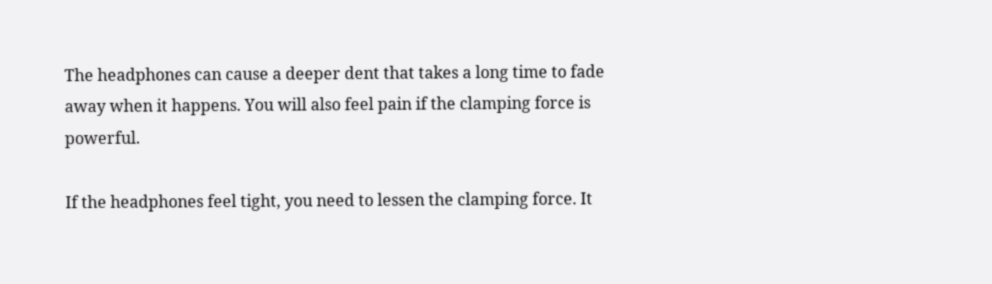The headphones can cause a deeper dent that takes a long time to fade away when it happens. You will also feel pain if the clamping force is powerful.

If the headphones feel tight, you need to lessen the clamping force. It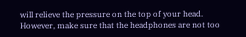will relieve the pressure on the top of your head. However, make sure that the headphones are not too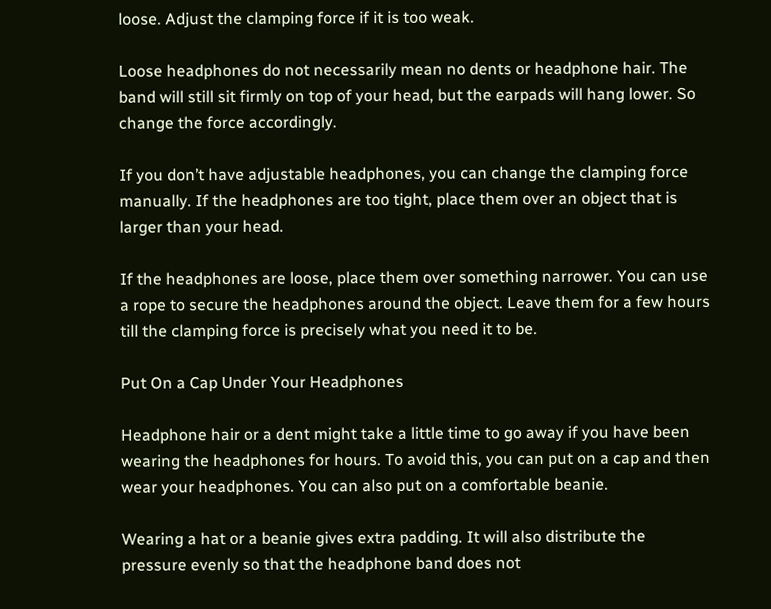loose. Adjust the clamping force if it is too weak.

Loose headphones do not necessarily mean no dents or headphone hair. The band will still sit firmly on top of your head, but the earpads will hang lower. So change the force accordingly.

If you don’t have adjustable headphones, you can change the clamping force manually. If the headphones are too tight, place them over an object that is larger than your head.

If the headphones are loose, place them over something narrower. You can use a rope to secure the headphones around the object. Leave them for a few hours till the clamping force is precisely what you need it to be.

Put On a Cap Under Your Headphones

Headphone hair or a dent might take a little time to go away if you have been wearing the headphones for hours. To avoid this, you can put on a cap and then wear your headphones. You can also put on a comfortable beanie.

Wearing a hat or a beanie gives extra padding. It will also distribute the pressure evenly so that the headphone band does not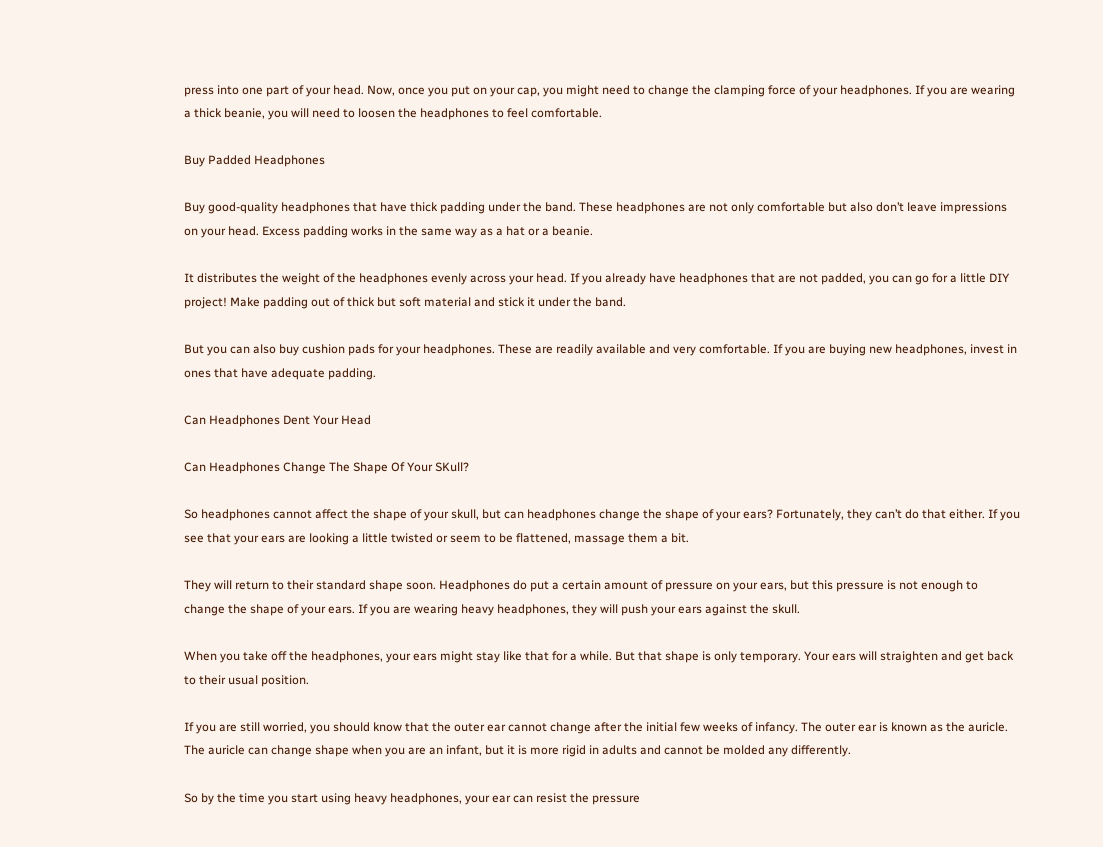press into one part of your head. Now, once you put on your cap, you might need to change the clamping force of your headphones. If you are wearing a thick beanie, you will need to loosen the headphones to feel comfortable.

Buy Padded Headphones

Buy good-quality headphones that have thick padding under the band. These headphones are not only comfortable but also don’t leave impressions on your head. Excess padding works in the same way as a hat or a beanie.

It distributes the weight of the headphones evenly across your head. If you already have headphones that are not padded, you can go for a little DIY project! Make padding out of thick but soft material and stick it under the band.

But you can also buy cushion pads for your headphones. These are readily available and very comfortable. If you are buying new headphones, invest in ones that have adequate padding.

Can Headphones Dent Your Head

Can Headphones Change The Shape Of Your SKull?

So headphones cannot affect the shape of your skull, but can headphones change the shape of your ears? Fortunately, they can’t do that either. If you see that your ears are looking a little twisted or seem to be flattened, massage them a bit.

They will return to their standard shape soon. Headphones do put a certain amount of pressure on your ears, but this pressure is not enough to change the shape of your ears. If you are wearing heavy headphones, they will push your ears against the skull.

When you take off the headphones, your ears might stay like that for a while. But that shape is only temporary. Your ears will straighten and get back to their usual position.

If you are still worried, you should know that the outer ear cannot change after the initial few weeks of infancy. The outer ear is known as the auricle. The auricle can change shape when you are an infant, but it is more rigid in adults and cannot be molded any differently.

So by the time you start using heavy headphones, your ear can resist the pressure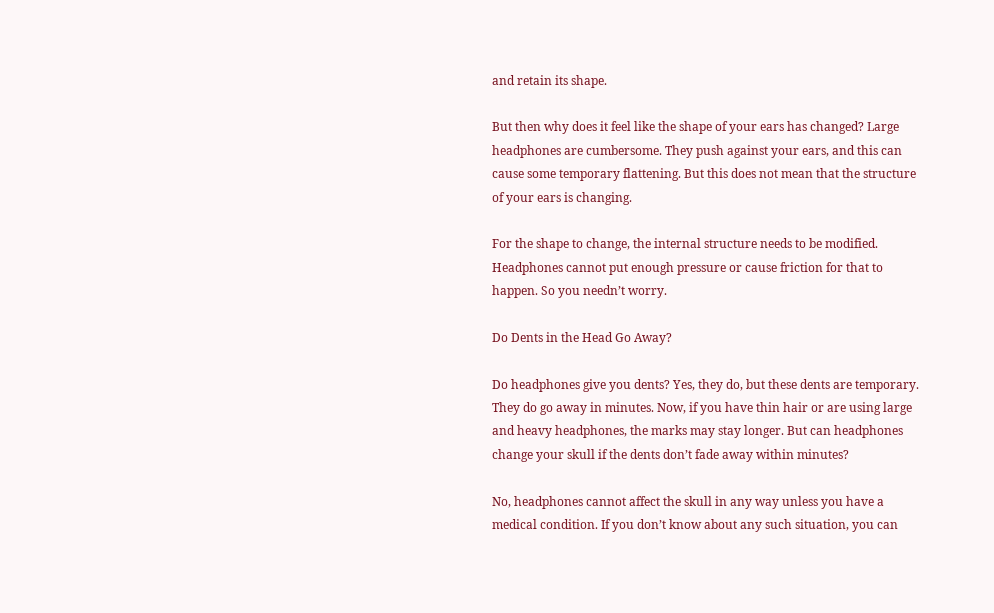and retain its shape.

But then why does it feel like the shape of your ears has changed? Large headphones are cumbersome. They push against your ears, and this can cause some temporary flattening. But this does not mean that the structure of your ears is changing.

For the shape to change, the internal structure needs to be modified. Headphones cannot put enough pressure or cause friction for that to happen. So you needn’t worry.

Do Dents in the Head Go Away?

Do headphones give you dents? Yes, they do, but these dents are temporary. They do go away in minutes. Now, if you have thin hair or are using large and heavy headphones, the marks may stay longer. But can headphones change your skull if the dents don’t fade away within minutes?

No, headphones cannot affect the skull in any way unless you have a medical condition. If you don’t know about any such situation, you can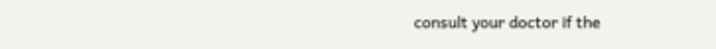consult your doctor if the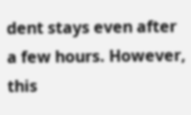dent stays even after a few hours. However, this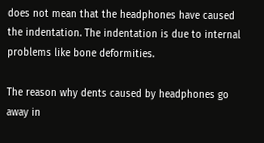does not mean that the headphones have caused the indentation. The indentation is due to internal problems like bone deformities.

The reason why dents caused by headphones go away in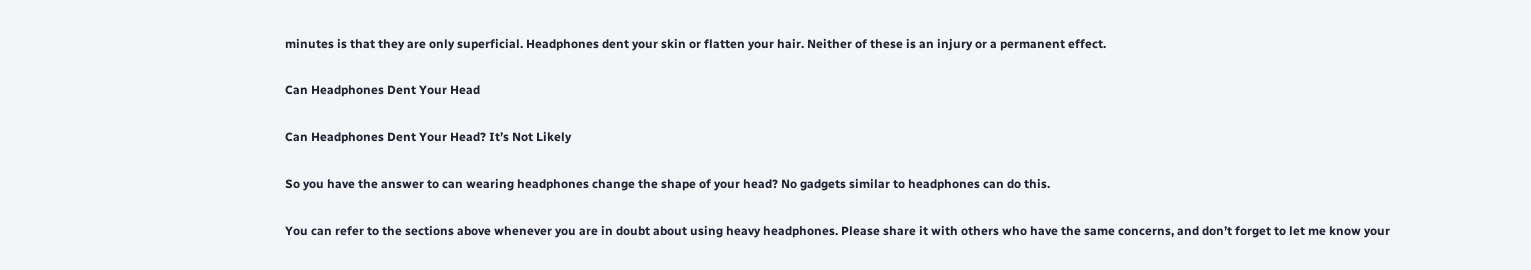minutes is that they are only superficial. Headphones dent your skin or flatten your hair. Neither of these is an injury or a permanent effect.

Can Headphones Dent Your Head

Can Headphones Dent Your Head? It’s Not Likely

So you have the answer to can wearing headphones change the shape of your head? No gadgets similar to headphones can do this.

You can refer to the sections above whenever you are in doubt about using heavy headphones. Please share it with others who have the same concerns, and don’t forget to let me know your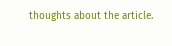thoughts about the article.